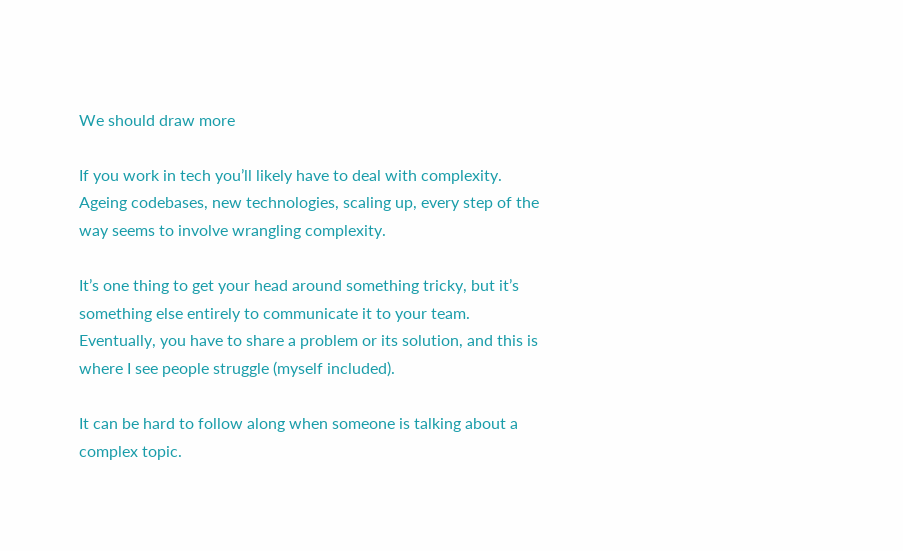We should draw more

If you work in tech you’ll likely have to deal with complexity. Ageing codebases, new technologies, scaling up, every step of the way seems to involve wrangling complexity.

It’s one thing to get your head around something tricky, but it’s something else entirely to communicate it to your team. Eventually, you have to share a problem or its solution, and this is where I see people struggle (myself included).

It can be hard to follow along when someone is talking about a complex topic.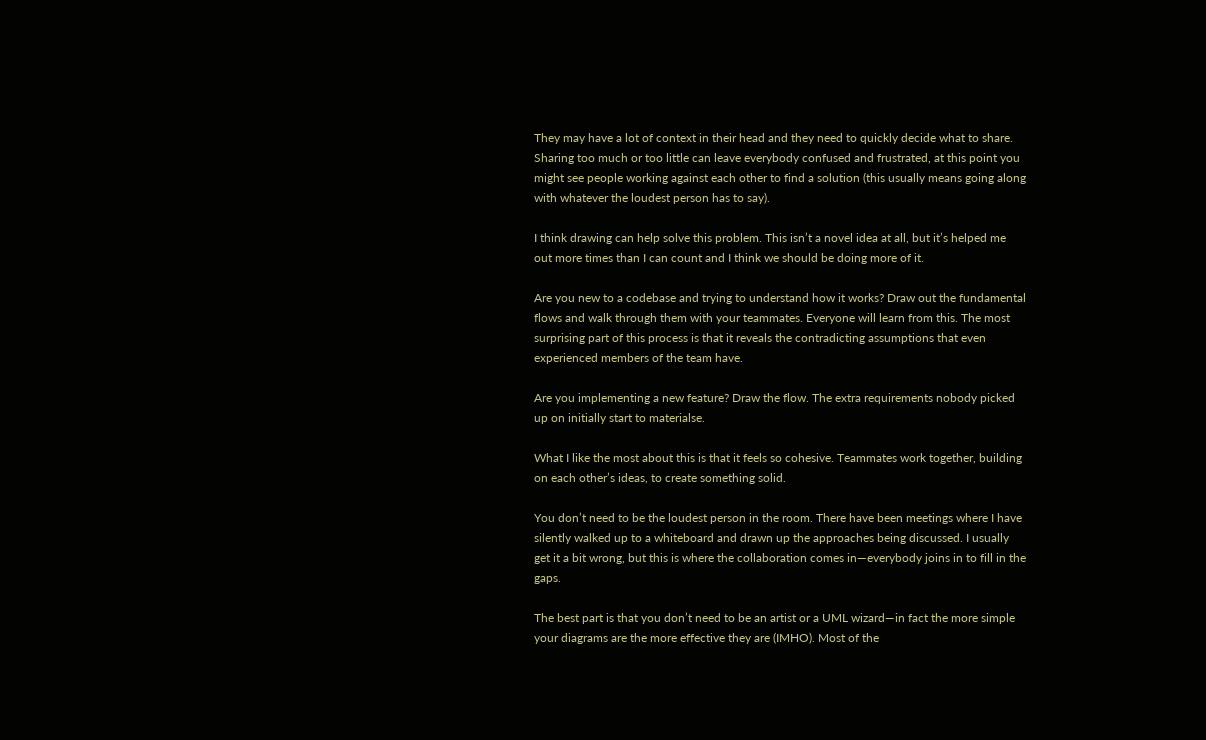They may have a lot of context in their head and they need to quickly decide what to share. Sharing too much or too little can leave everybody confused and frustrated, at this point you might see people working against each other to find a solution (this usually means going along with whatever the loudest person has to say).

I think drawing can help solve this problem. This isn’t a novel idea at all, but it’s helped me out more times than I can count and I think we should be doing more of it.

Are you new to a codebase and trying to understand how it works? Draw out the fundamental flows and walk through them with your teammates. Everyone will learn from this. The most surprising part of this process is that it reveals the contradicting assumptions that even experienced members of the team have.

Are you implementing a new feature? Draw the flow. The extra requirements nobody picked up on initially start to materialse.

What I like the most about this is that it feels so cohesive. Teammates work together, building on each other’s ideas, to create something solid.

You don’t need to be the loudest person in the room. There have been meetings where I have silently walked up to a whiteboard and drawn up the approaches being discussed. I usually get it a bit wrong, but this is where the collaboration comes in—everybody joins in to fill in the gaps.

The best part is that you don’t need to be an artist or a UML wizard—in fact the more simple your diagrams are the more effective they are (IMHO). Most of the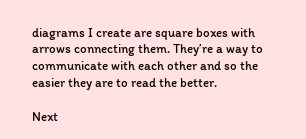diagrams I create are square boxes with arrows connecting them. They’re a way to communicate with each other and so the easier they are to read the better.

Next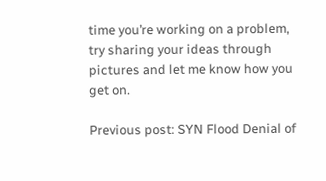time you’re working on a problem, try sharing your ideas through pictures and let me know how you get on.

Previous post: SYN Flood Denial of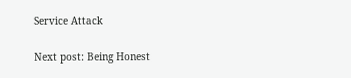Service Attack

Next post: Being Honest